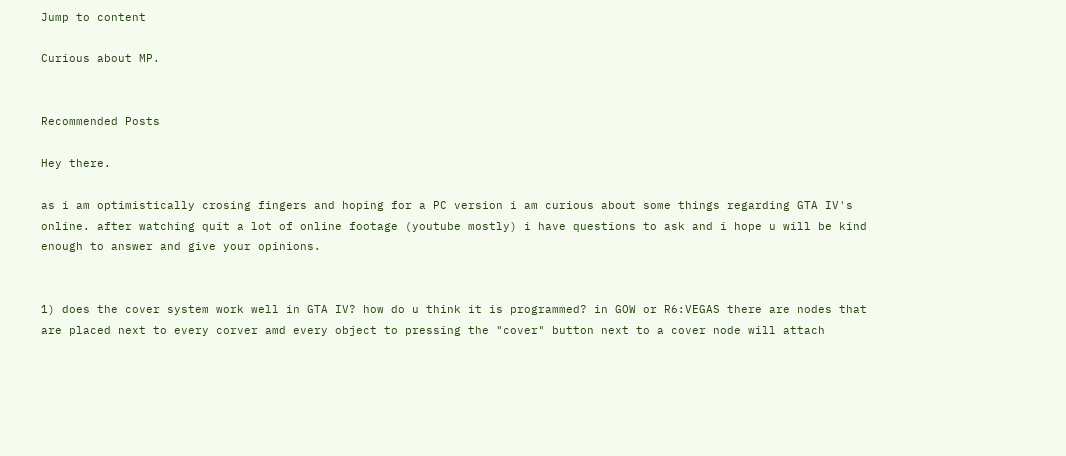Jump to content

Curious about MP.


Recommended Posts

Hey there.

as i am optimistically crosing fingers and hoping for a PC version i am curious about some things regarding GTA IV's online. after watching quit a lot of online footage (youtube mostly) i have questions to ask and i hope u will be kind enough to answer and give your opinions.


1) does the cover system work well in GTA IV? how do u think it is programmed? in GOW or R6:VEGAS there are nodes that are placed next to every corver amd every object to pressing the "cover" button next to a cover node will attach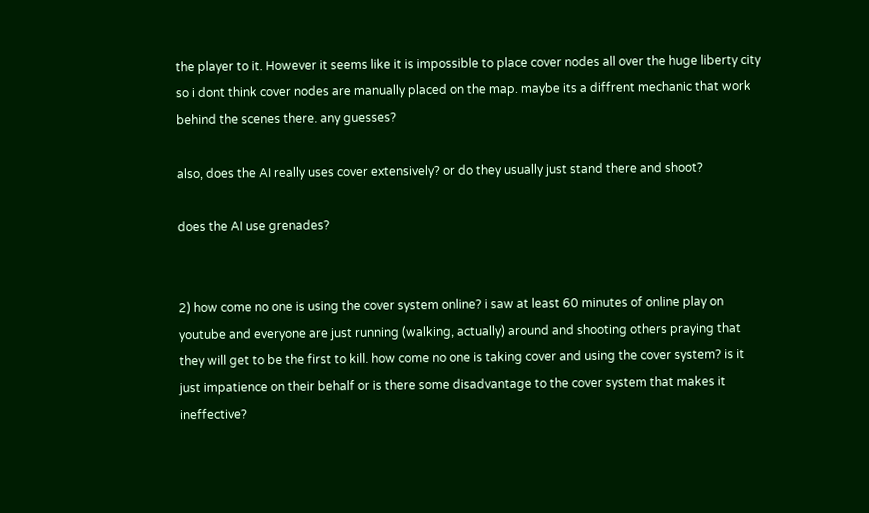the player to it. However it seems like it is impossible to place cover nodes all over the huge liberty city so i dont think cover nodes are manually placed on the map. maybe its a diffrent mechanic that work behind the scenes there. any guesses?

also, does the AI really uses cover extensively? or do they usually just stand there and shoot?

does the AI use grenades?


2) how come no one is using the cover system online? i saw at least 60 minutes of online play on youtube and everyone are just running (walking, actually) around and shooting others praying that they will get to be the first to kill. how come no one is taking cover and using the cover system? is it just impatience on their behalf or is there some disadvantage to the cover system that makes it ineffective?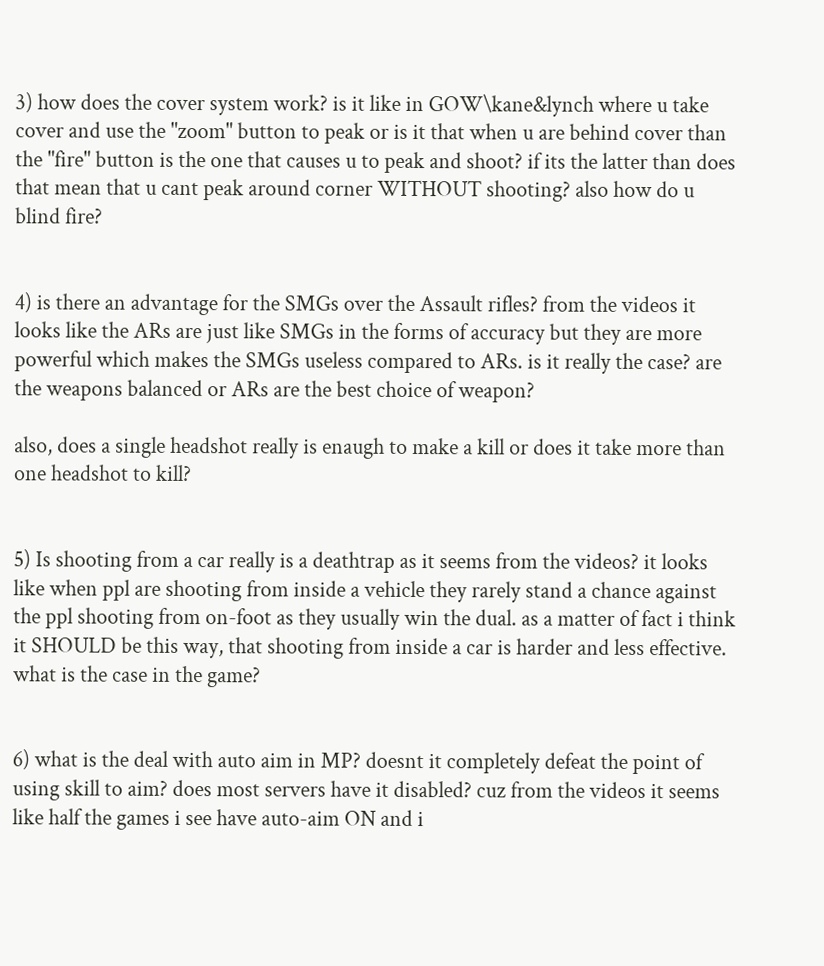3) how does the cover system work? is it like in GOW\kane&lynch where u take cover and use the "zoom" button to peak or is it that when u are behind cover than the "fire" button is the one that causes u to peak and shoot? if its the latter than does that mean that u cant peak around corner WITHOUT shooting? also how do u blind fire?


4) is there an advantage for the SMGs over the Assault rifles? from the videos it looks like the ARs are just like SMGs in the forms of accuracy but they are more powerful which makes the SMGs useless compared to ARs. is it really the case? are the weapons balanced or ARs are the best choice of weapon?

also, does a single headshot really is enaugh to make a kill or does it take more than one headshot to kill?


5) Is shooting from a car really is a deathtrap as it seems from the videos? it looks like when ppl are shooting from inside a vehicle they rarely stand a chance against the ppl shooting from on-foot as they usually win the dual. as a matter of fact i think it SHOULD be this way, that shooting from inside a car is harder and less effective. what is the case in the game?


6) what is the deal with auto aim in MP? doesnt it completely defeat the point of using skill to aim? does most servers have it disabled? cuz from the videos it seems like half the games i see have auto-aim ON and i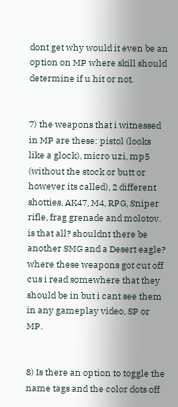dont get why would it even be an option on MP where skill should determine if u hit or not.


7) the weapons that i witnessed in MP are these: pistol (looks like a glock), micro uzi, mp5 (without the stock or butt or however its called), 2 different shotties, AK47, M4, RPG, Sniper rifle, frag grenade and molotov. is that all? shouldnt there be another SMG and a Desert eagle? where these weapons got cut off cus i read somewhere that they should be in but i cant see them in any gameplay video, SP or MP.


8) Is there an option to toggle the name tags and the color dots off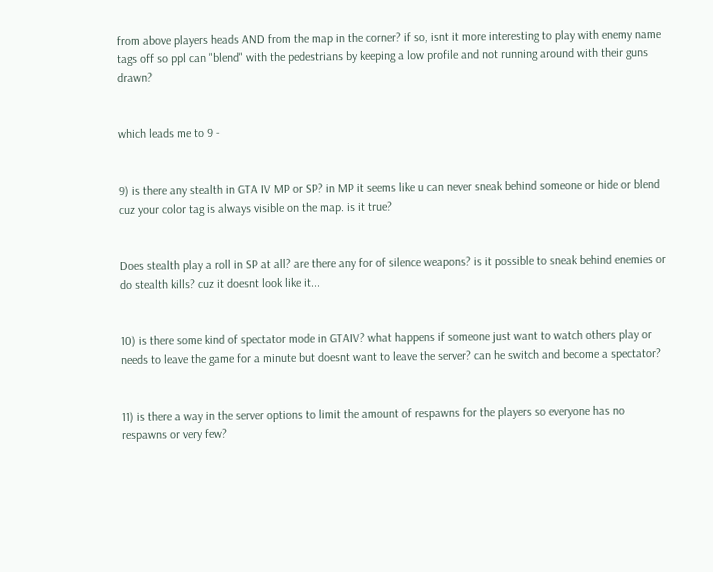from above players heads AND from the map in the corner? if so, isnt it more interesting to play with enemy name tags off so ppl can "blend" with the pedestrians by keeping a low profile and not running around with their guns drawn?


which leads me to 9 -


9) is there any stealth in GTA IV MP or SP? in MP it seems like u can never sneak behind someone or hide or blend cuz your color tag is always visible on the map. is it true?


Does stealth play a roll in SP at all? are there any for of silence weapons? is it possible to sneak behind enemies or do stealth kills? cuz it doesnt look like it...


10) is there some kind of spectator mode in GTAIV? what happens if someone just want to watch others play or needs to leave the game for a minute but doesnt want to leave the server? can he switch and become a spectator?


11) is there a way in the server options to limit the amount of respawns for the players so everyone has no respawns or very few?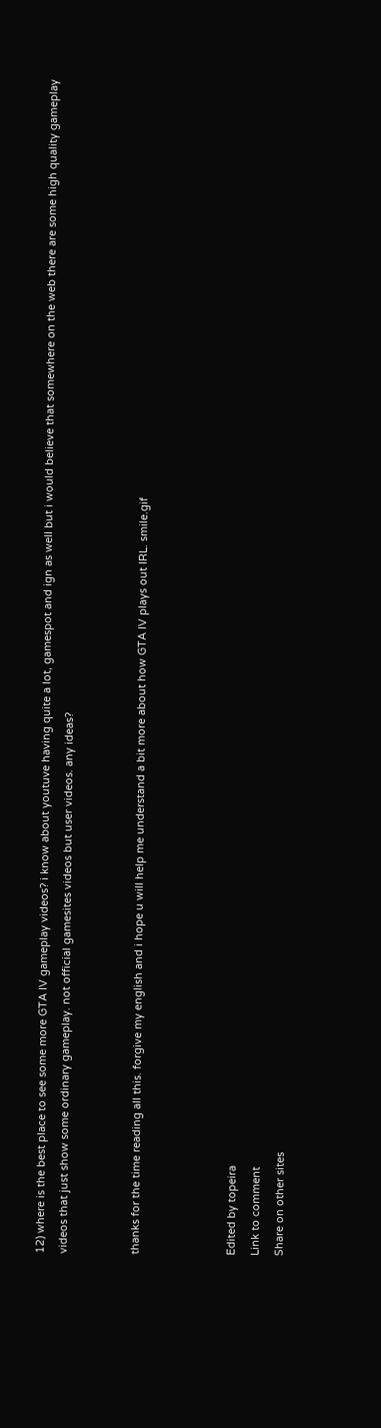12) where is the best place to see some more GTA IV gameplay videos? i know about youtuve having quite a lot, gamespot and ign as well but i would believe that somewhere on the web there are some high quality gameplay videos that just show some ordinary gameplay. not official gamesites videos but user videos. any ideas?


thanks for the time reading all this. forgive my english and i hope u will help me understand a bit more about how GTA IV plays out IRL. smile.gif



Edited by topeira
Link to comment
Share on other sites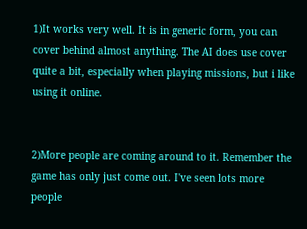1)It works very well. It is in generic form, you can cover behind almost anything. The AI does use cover quite a bit, especially when playing missions, but i like using it online.


2)More people are coming around to it. Remember the game has only just come out. I've seen lots more people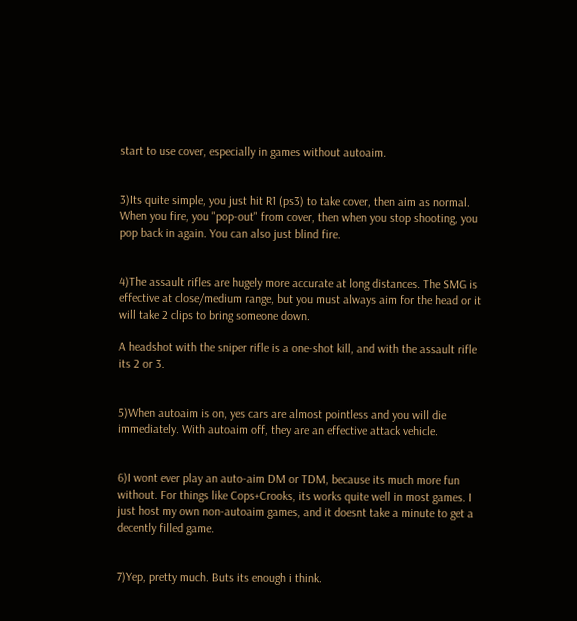start to use cover, especially in games without autoaim.


3)Its quite simple, you just hit R1 (ps3) to take cover, then aim as normal. When you fire, you "pop-out" from cover, then when you stop shooting, you pop back in again. You can also just blind fire.


4)The assault rifles are hugely more accurate at long distances. The SMG is effective at close/medium range, but you must always aim for the head or it will take 2 clips to bring someone down.

A headshot with the sniper rifle is a one-shot kill, and with the assault rifle its 2 or 3.


5)When autoaim is on, yes cars are almost pointless and you will die immediately. With autoaim off, they are an effective attack vehicle.


6)I wont ever play an auto-aim DM or TDM, because its much more fun without. For things like Cops+Crooks, its works quite well in most games. I just host my own non-autoaim games, and it doesnt take a minute to get a decently filled game.


7)Yep, pretty much. Buts its enough i think.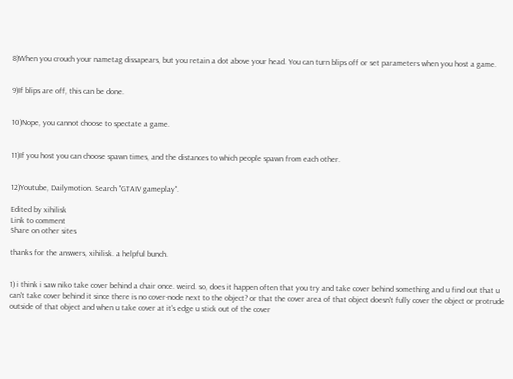8)When you crouch your nametag dissapears, but you retain a dot above your head. You can turn blips off or set parameters when you host a game.


9)If blips are off, this can be done.


10)Nope, you cannot choose to spectate a game.


11)If you host you can choose spawn times, and the distances to which people spawn from each other.


12)Youtube, Dailymotion. Search "GTAIV gameplay".

Edited by xihilisk
Link to comment
Share on other sites

thanks for the answers, xihilisk. a helpful bunch.


1) i think i saw niko take cover behind a chair once. weird. so, does it happen often that you try and take cover behind something and u find out that u can't take cover behind it since there is no cover-node next to the object? or that the cover area of that object doesn't fully cover the object or protrude outside of that object and when u take cover at it's edge u stick out of the cover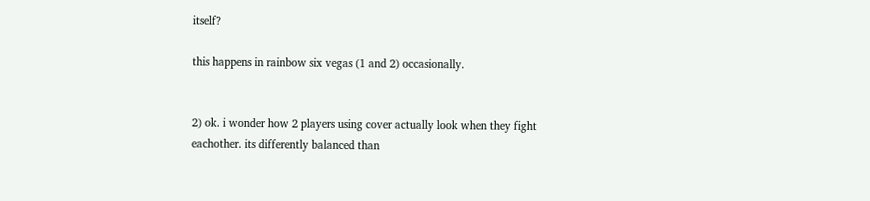itself?

this happens in rainbow six vegas (1 and 2) occasionally.


2) ok. i wonder how 2 players using cover actually look when they fight eachother. its differently balanced than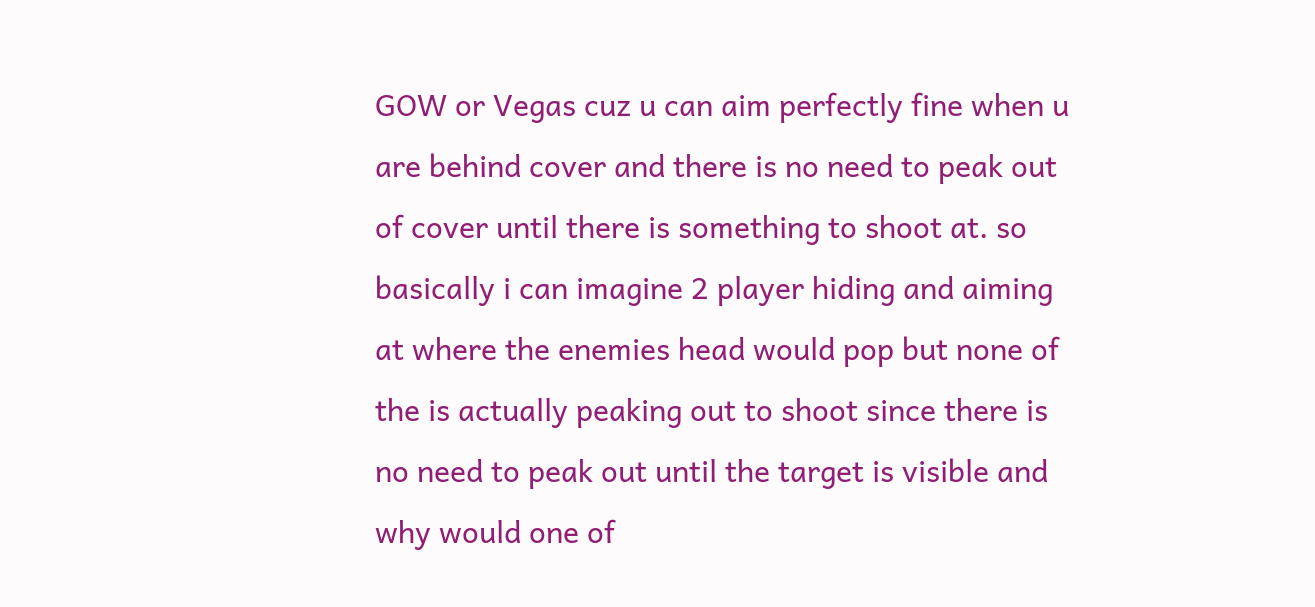GOW or Vegas cuz u can aim perfectly fine when u are behind cover and there is no need to peak out of cover until there is something to shoot at. so basically i can imagine 2 player hiding and aiming at where the enemies head would pop but none of the is actually peaking out to shoot since there is no need to peak out until the target is visible and why would one of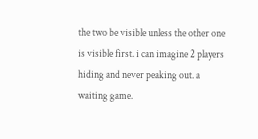the two be visible unless the other one is visible first. i can imagine 2 players hiding and never peaking out. a waiting game.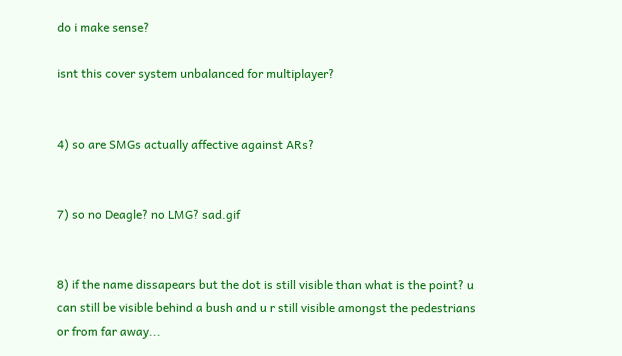do i make sense?

isnt this cover system unbalanced for multiplayer?


4) so are SMGs actually affective against ARs?


7) so no Deagle? no LMG? sad.gif


8) if the name dissapears but the dot is still visible than what is the point? u can still be visible behind a bush and u r still visible amongst the pedestrians or from far away...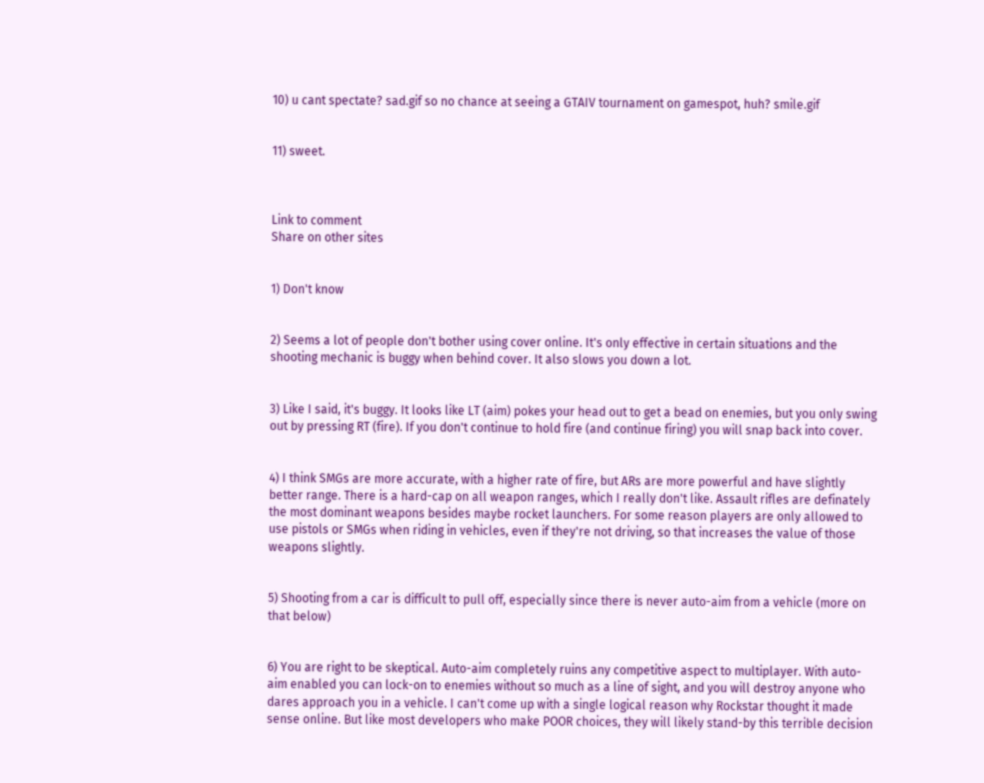10) u cant spectate? sad.gif so no chance at seeing a GTAIV tournament on gamespot, huh? smile.gif


11) sweet.



Link to comment
Share on other sites


1) Don't know


2) Seems a lot of people don't bother using cover online. It's only effective in certain situations and the shooting mechanic is buggy when behind cover. It also slows you down a lot.


3) Like I said, it's buggy. It looks like LT (aim) pokes your head out to get a bead on enemies, but you only swing out by pressing RT (fire). If you don't continue to hold fire (and continue firing) you will snap back into cover.


4) I think SMGs are more accurate, with a higher rate of fire, but ARs are more powerful and have slightly better range. There is a hard-cap on all weapon ranges, which I really don't like. Assault rifles are definately the most dominant weapons besides maybe rocket launchers. For some reason players are only allowed to use pistols or SMGs when riding in vehicles, even if they're not driving, so that increases the value of those weapons slightly.


5) Shooting from a car is difficult to pull off, especially since there is never auto-aim from a vehicle (more on that below)


6) You are right to be skeptical. Auto-aim completely ruins any competitive aspect to multiplayer. With auto-aim enabled you can lock-on to enemies without so much as a line of sight, and you will destroy anyone who dares approach you in a vehicle. I can't come up with a single logical reason why Rockstar thought it made sense online. But like most developers who make POOR choices, they will likely stand-by this terrible decision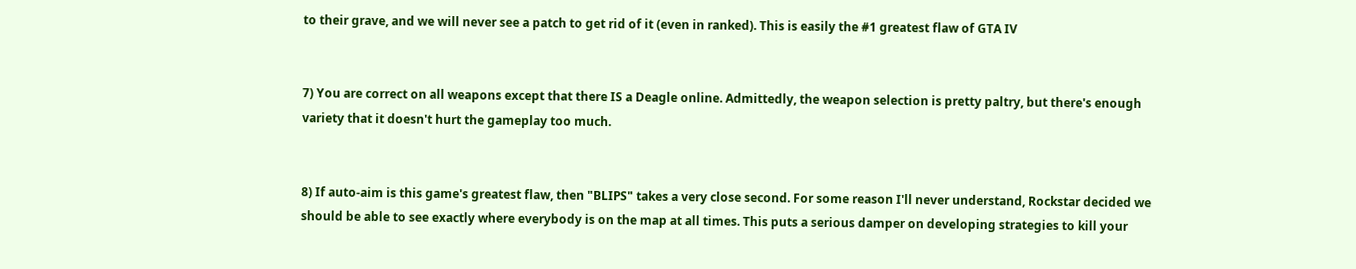to their grave, and we will never see a patch to get rid of it (even in ranked). This is easily the #1 greatest flaw of GTA IV


7) You are correct on all weapons except that there IS a Deagle online. Admittedly, the weapon selection is pretty paltry, but there's enough variety that it doesn't hurt the gameplay too much.


8) If auto-aim is this game's greatest flaw, then "BLIPS" takes a very close second. For some reason I'll never understand, Rockstar decided we should be able to see exactly where everybody is on the map at all times. This puts a serious damper on developing strategies to kill your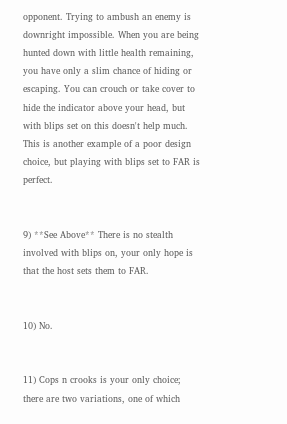opponent. Trying to ambush an enemy is downright impossible. When you are being hunted down with little health remaining, you have only a slim chance of hiding or escaping. You can crouch or take cover to hide the indicator above your head, but with blips set on this doesn't help much. This is another example of a poor design choice, but playing with blips set to FAR is perfect.


9) **See Above** There is no stealth involved with blips on, your only hope is that the host sets them to FAR.


10) No.


11) Cops n crooks is your only choice; there are two variations, one of which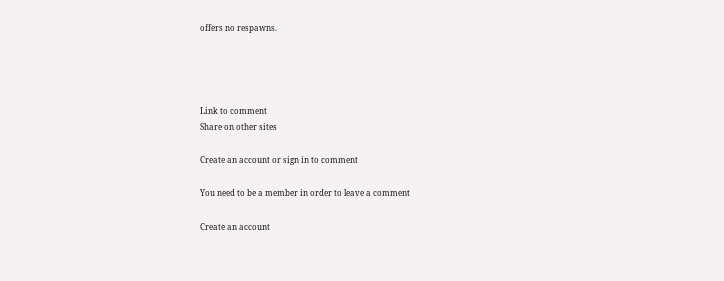offers no respawns.




Link to comment
Share on other sites

Create an account or sign in to comment

You need to be a member in order to leave a comment

Create an account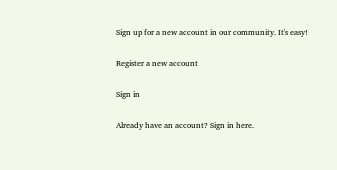Sign up for a new account in our community. It's easy!

Register a new account

Sign in

Already have an account? Sign in here.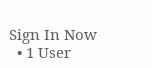Sign In Now
  • 1 User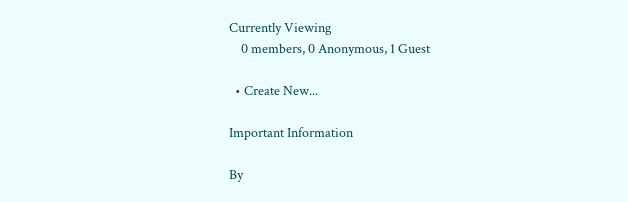Currently Viewing
    0 members, 0 Anonymous, 1 Guest

  • Create New...

Important Information

By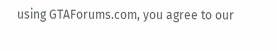using GTAForums.com, you agree to our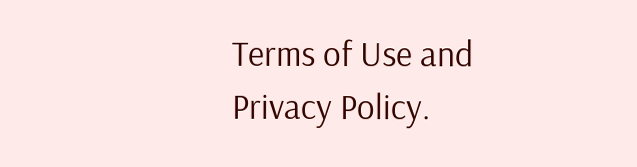Terms of Use and Privacy Policy.